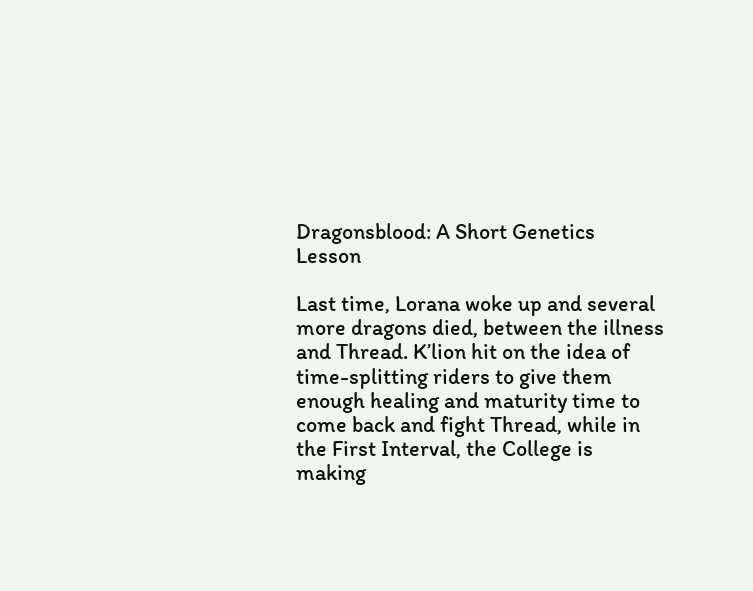Dragonsblood: A Short Genetics Lesson

Last time, Lorana woke up and several more dragons died, between the illness and Thread. K’lion hit on the idea of time-splitting riders to give them enough healing and maturity time to come back and fight Thread, while in the First Interval, the College is making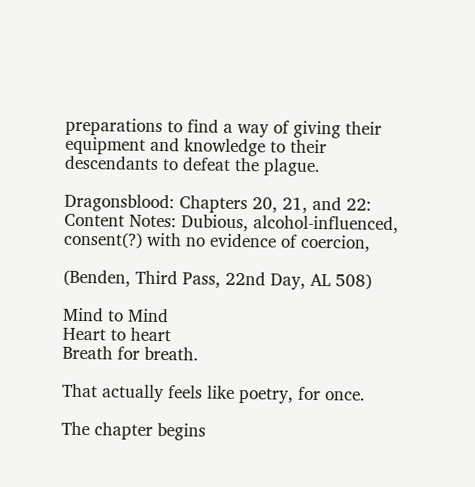preparations to find a way of giving their equipment and knowledge to their descendants to defeat the plague.

Dragonsblood: Chapters 20, 21, and 22: Content Notes: Dubious, alcohol-influenced, consent(?) with no evidence of coercion,

(Benden, Third Pass, 22nd Day, AL 508)

Mind to Mind
Heart to heart
Breath for breath.

That actually feels like poetry, for once.

The chapter begins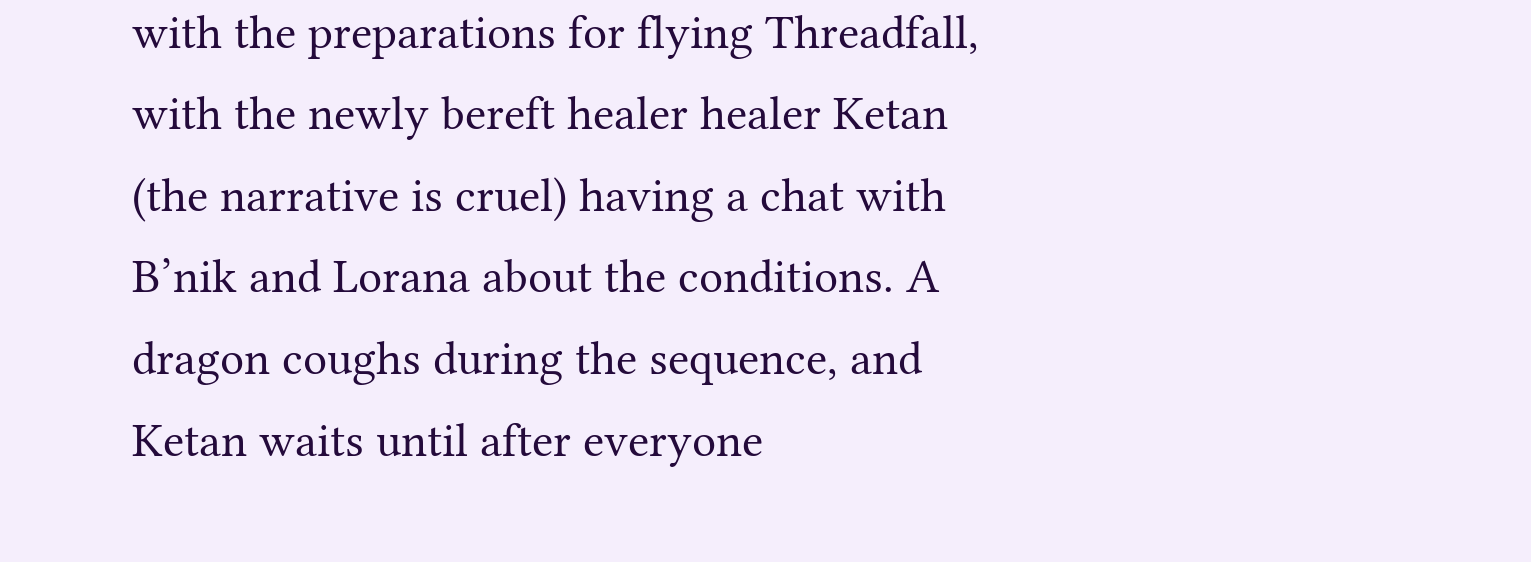with the preparations for flying Threadfall, with the newly bereft healer healer Ketan (the narrative is cruel) having a chat with B’nik and Lorana about the conditions. A dragon coughs during the sequence, and Ketan waits until after everyone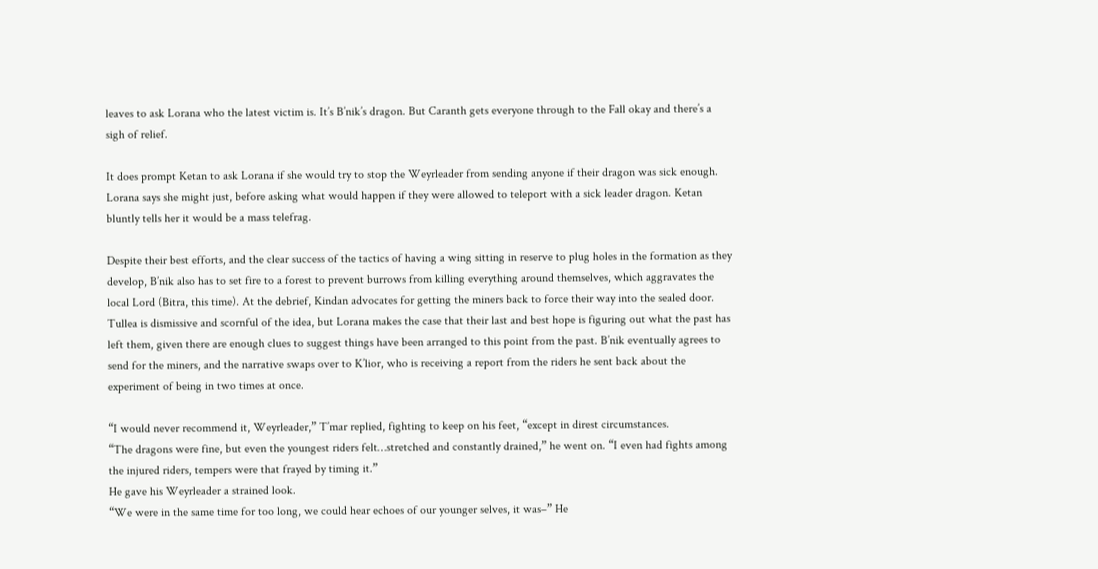leaves to ask Lorana who the latest victim is. It’s B’nik’s dragon. But Caranth gets everyone through to the Fall okay and there’s a sigh of relief.

It does prompt Ketan to ask Lorana if she would try to stop the Weyrleader from sending anyone if their dragon was sick enough. Lorana says she might just, before asking what would happen if they were allowed to teleport with a sick leader dragon. Ketan bluntly tells her it would be a mass telefrag.

Despite their best efforts, and the clear success of the tactics of having a wing sitting in reserve to plug holes in the formation as they develop, B’nik also has to set fire to a forest to prevent burrows from killing everything around themselves, which aggravates the local Lord (Bitra, this time). At the debrief, Kindan advocates for getting the miners back to force their way into the sealed door. Tullea is dismissive and scornful of the idea, but Lorana makes the case that their last and best hope is figuring out what the past has left them, given there are enough clues to suggest things have been arranged to this point from the past. B’nik eventually agrees to send for the miners, and the narrative swaps over to K’lior, who is receiving a report from the riders he sent back about the experiment of being in two times at once.

“I would never recommend it, Weyrleader,” T’mar replied, fighting to keep on his feet, “except in direst circumstances.
“The dragons were fine, but even the youngest riders felt…stretched and constantly drained,” he went on. “I even had fights among the injured riders, tempers were that frayed by timing it.”
He gave his Weyrleader a strained look.
“We were in the same time for too long, we could hear echoes of our younger selves, it was–” He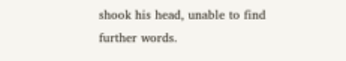shook his head, unable to find further words.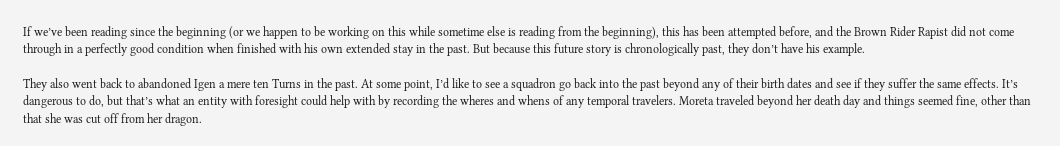If we’ve been reading since the beginning (or we happen to be working on this while sometime else is reading from the beginning), this has been attempted before, and the Brown Rider Rapist did not come through in a perfectly good condition when finished with his own extended stay in the past. But because this future story is chronologically past, they don’t have his example.

They also went back to abandoned Igen a mere ten Turns in the past. At some point, I’d like to see a squadron go back into the past beyond any of their birth dates and see if they suffer the same effects. It’s dangerous to do, but that’s what an entity with foresight could help with by recording the wheres and whens of any temporal travelers. Moreta traveled beyond her death day and things seemed fine, other than that she was cut off from her dragon.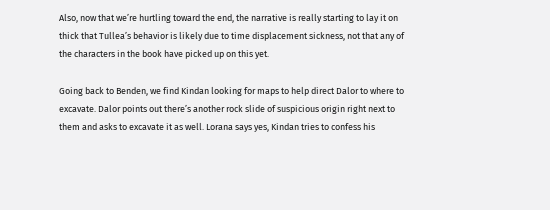Also, now that we’re hurtling toward the end, the narrative is really starting to lay it on thick that Tullea’s behavior is likely due to time displacement sickness, not that any of the characters in the book have picked up on this yet.

Going back to Benden, we find Kindan looking for maps to help direct Dalor to where to excavate. Dalor points out there’s another rock slide of suspicious origin right next to them and asks to excavate it as well. Lorana says yes, Kindan tries to confess his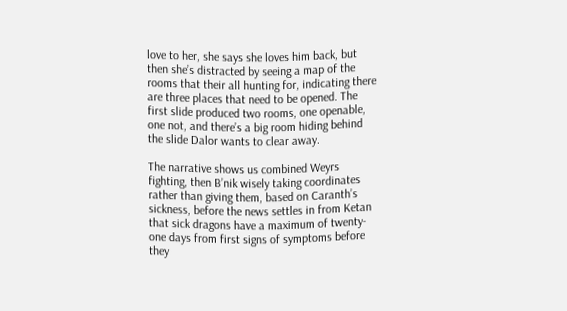love to her, she says she loves him back, but then she’s distracted by seeing a map of the rooms that their all hunting for, indicating there are three places that need to be opened. The first slide produced two rooms, one openable, one not, and there’s a big room hiding behind the slide Dalor wants to clear away.

The narrative shows us combined Weyrs fighting, then B’nik wisely taking coordinates rather than giving them, based on Caranth’s sickness, before the news settles in from Ketan that sick dragons have a maximum of twenty-one days from first signs of symptoms before they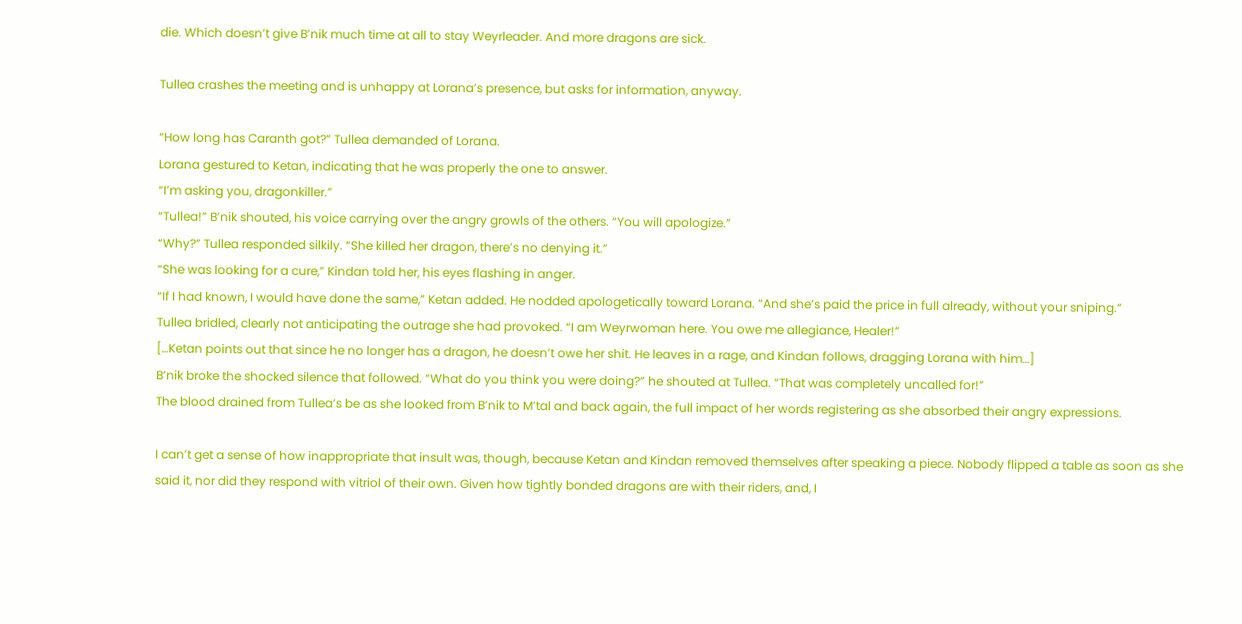die. Which doesn’t give B’nik much time at all to stay Weyrleader. And more dragons are sick.

Tullea crashes the meeting and is unhappy at Lorana’s presence, but asks for information, anyway.

“How long has Caranth got?” Tullea demanded of Lorana.
Lorana gestured to Ketan, indicating that he was properly the one to answer.
“I’m asking you, dragonkiller.”
“Tullea!” B’nik shouted, his voice carrying over the angry growls of the others. “You will apologize.”
“Why?” Tullea responded silkily. “She killed her dragon, there’s no denying it.”
“She was looking for a cure,” Kindan told her, his eyes flashing in anger.
“If I had known, I would have done the same,” Ketan added. He nodded apologetically toward Lorana. “And she’s paid the price in full already, without your sniping.”
Tullea bridled, clearly not anticipating the outrage she had provoked. “I am Weyrwoman here. You owe me allegiance, Healer!”
[…Ketan points out that since he no longer has a dragon, he doesn’t owe her shit. He leaves in a rage, and Kindan follows, dragging Lorana with him…]
B’nik broke the shocked silence that followed. “What do you think you were doing?” he shouted at Tullea. “That was completely uncalled for!”
The blood drained from Tullea’s be as she looked from B’nik to M’tal and back again, the full impact of her words registering as she absorbed their angry expressions.

I can’t get a sense of how inappropriate that insult was, though, because Ketan and Kindan removed themselves after speaking a piece. Nobody flipped a table as soon as she said it, nor did they respond with vitriol of their own. Given how tightly bonded dragons are with their riders, and, I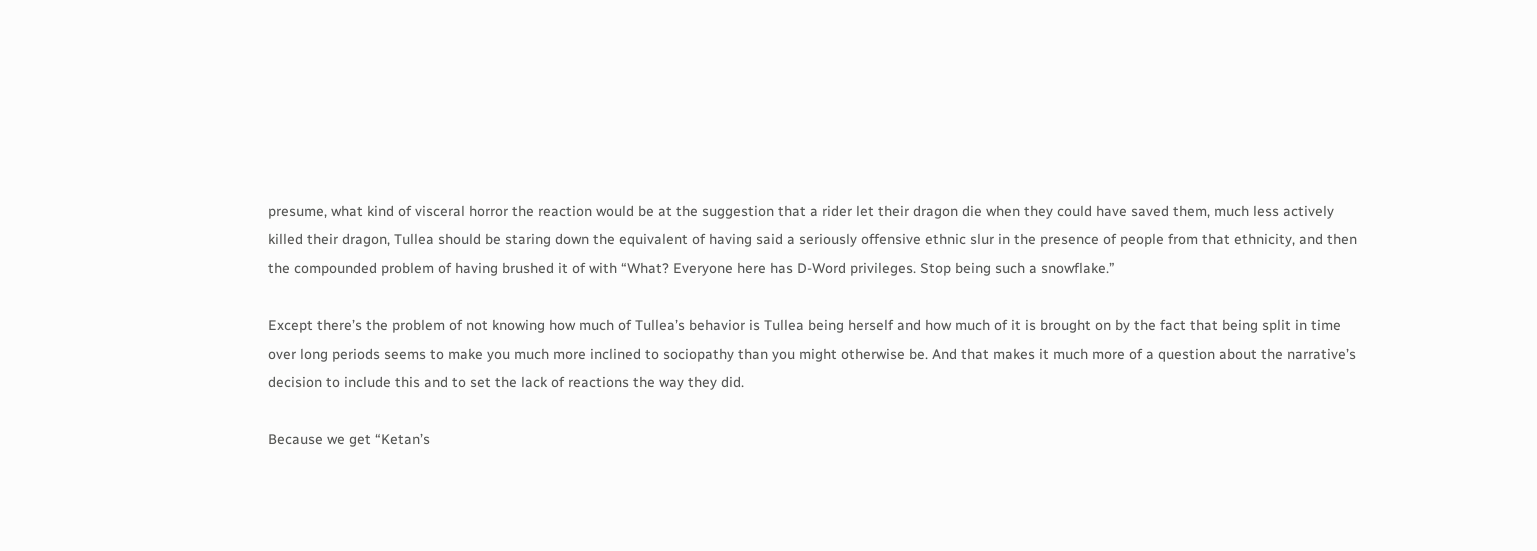presume, what kind of visceral horror the reaction would be at the suggestion that a rider let their dragon die when they could have saved them, much less actively killed their dragon, Tullea should be staring down the equivalent of having said a seriously offensive ethnic slur in the presence of people from that ethnicity, and then the compounded problem of having brushed it of with “What? Everyone here has D-Word privileges. Stop being such a snowflake.”

Except there’s the problem of not knowing how much of Tullea’s behavior is Tullea being herself and how much of it is brought on by the fact that being split in time over long periods seems to make you much more inclined to sociopathy than you might otherwise be. And that makes it much more of a question about the narrative’s decision to include this and to set the lack of reactions the way they did.

Because we get “Ketan’s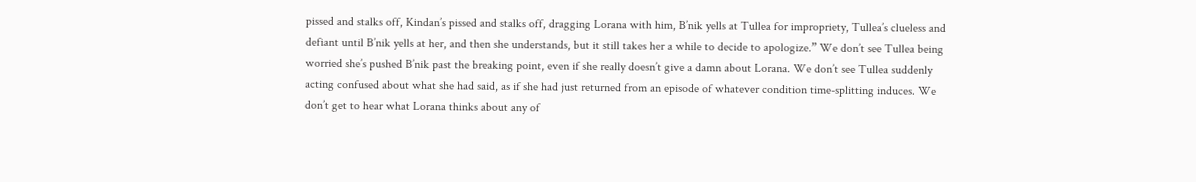pissed and stalks off, Kindan’s pissed and stalks off, dragging Lorana with him, B’nik yells at Tullea for impropriety, Tullea’s clueless and defiant until B’nik yells at her, and then she understands, but it still takes her a while to decide to apologize.” We don’t see Tullea being worried she’s pushed B’nik past the breaking point, even if she really doesn’t give a damn about Lorana. We don’t see Tullea suddenly acting confused about what she had said, as if she had just returned from an episode of whatever condition time-splitting induces. We don’t get to hear what Lorana thinks about any of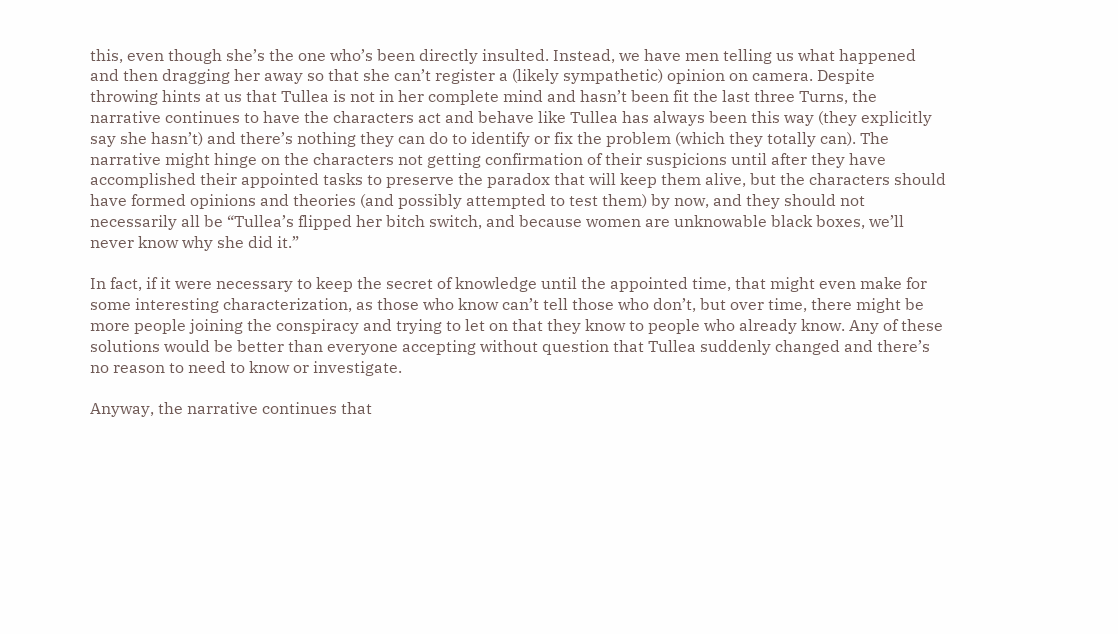this, even though she’s the one who’s been directly insulted. Instead, we have men telling us what happened and then dragging her away so that she can’t register a (likely sympathetic) opinion on camera. Despite throwing hints at us that Tullea is not in her complete mind and hasn’t been fit the last three Turns, the narrative continues to have the characters act and behave like Tullea has always been this way (they explicitly say she hasn’t) and there’s nothing they can do to identify or fix the problem (which they totally can). The narrative might hinge on the characters not getting confirmation of their suspicions until after they have accomplished their appointed tasks to preserve the paradox that will keep them alive, but the characters should have formed opinions and theories (and possibly attempted to test them) by now, and they should not necessarily all be “Tullea’s flipped her bitch switch, and because women are unknowable black boxes, we’ll never know why she did it.”

In fact, if it were necessary to keep the secret of knowledge until the appointed time, that might even make for some interesting characterization, as those who know can’t tell those who don’t, but over time, there might be more people joining the conspiracy and trying to let on that they know to people who already know. Any of these solutions would be better than everyone accepting without question that Tullea suddenly changed and there’s no reason to need to know or investigate.

Anyway, the narrative continues that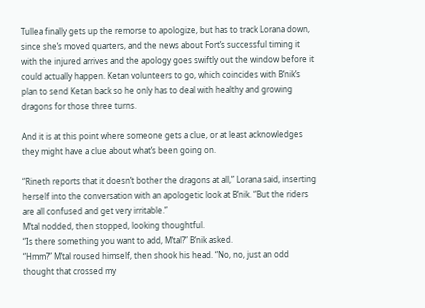Tullea finally gets up the remorse to apologize, but has to track Lorana down, since she’s moved quarters, and the news about Fort’s successful timing it with the injured arrives and the apology goes swiftly out the window before it could actually happen. Ketan volunteers to go, which coincides with B’nik’s plan to send Ketan back so he only has to deal with healthy and growing dragons for those three turns.

And it is at this point where someone gets a clue, or at least acknowledges they might have a clue about what’s been going on.

“Rineth reports that it doesn’t bother the dragons at all,” Lorana said, inserting herself into the conversation with an apologetic look at B’nik. “But the riders are all confused and get very irritable.”
M’tal nodded, then stopped, looking thoughtful.
“Is there something you want to add, M’tal?” B’nik asked.
“Hmm?” M’tal roused himself, then shook his head. “No, no, just an odd thought that crossed my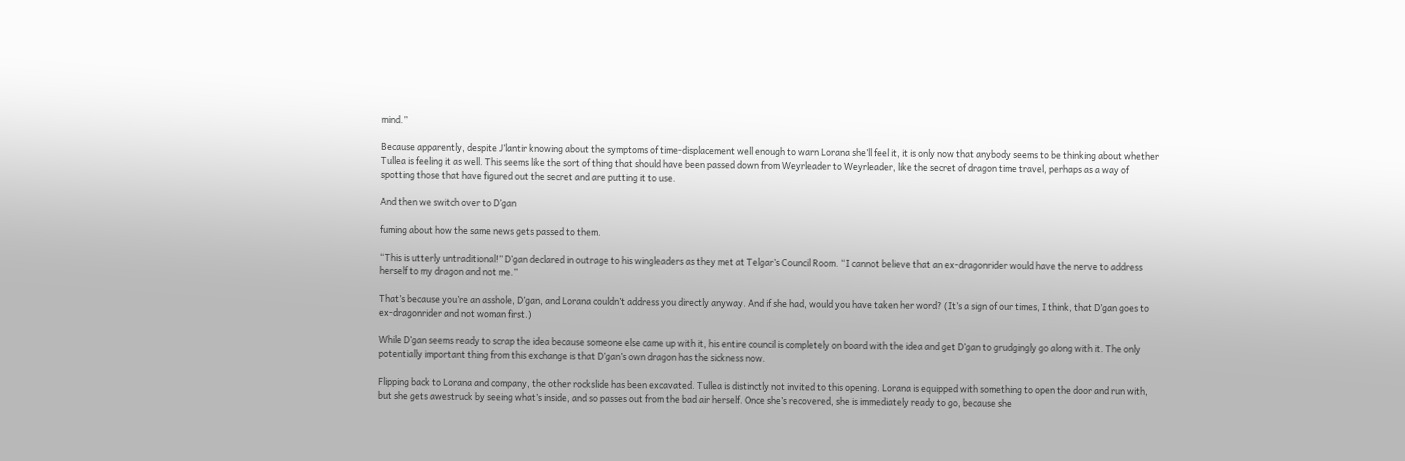mind.”

Because apparently, despite J’lantir knowing about the symptoms of time-displacement well enough to warn Lorana she’ll feel it, it is only now that anybody seems to be thinking about whether Tullea is feeling it as well. This seems like the sort of thing that should have been passed down from Weyrleader to Weyrleader, like the secret of dragon time travel, perhaps as a way of spotting those that have figured out the secret and are putting it to use.

And then we switch over to D’gan

fuming about how the same news gets passed to them.

“This is utterly untraditional!” D’gan declared in outrage to his wingleaders as they met at Telgar’s Council Room. “I cannot believe that an ex-dragonrider would have the nerve to address herself to my dragon and not me.”

That’s because you’re an asshole, D’gan, and Lorana couldn’t address you directly anyway. And if she had, would you have taken her word? (It’s a sign of our times, I think, that D’gan goes to ex-dragonrider and not woman first.)

While D’gan seems ready to scrap the idea because someone else came up with it, his entire council is completely on board with the idea and get D’gan to grudgingly go along with it. The only potentially important thing from this exchange is that D’gan’s own dragon has the sickness now.

Flipping back to Lorana and company, the other rockslide has been excavated. Tullea is distinctly not invited to this opening. Lorana is equipped with something to open the door and run with, but she gets awestruck by seeing what’s inside, and so passes out from the bad air herself. Once she’s recovered, she is immediately ready to go, because she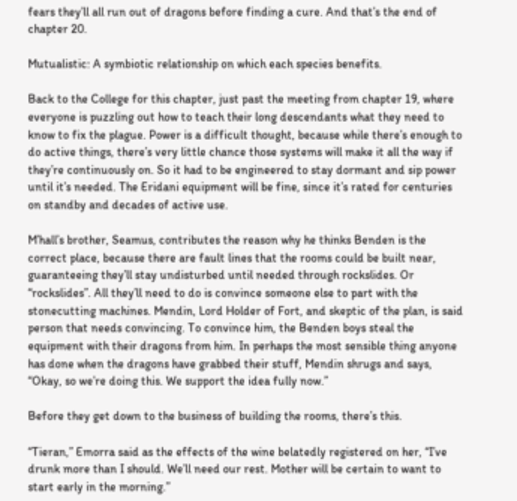fears they’ll all run out of dragons before finding a cure. And that’s the end of chapter 20.

Mutualistic: A symbiotic relationship on which each species benefits.

Back to the College for this chapter, just past the meeting from chapter 19, where everyone is puzzling out how to teach their long descendants what they need to know to fix the plague. Power is a difficult thought, because while there’s enough to do active things, there’s very little chance those systems will make it all the way if they’re continuously on. So it had to be engineered to stay dormant and sip power until it’s needed. The Eridani equipment will be fine, since it’s rated for centuries on standby and decades of active use.

M’hall’s brother, Seamus, contributes the reason why he thinks Benden is the correct place, because there are fault lines that the rooms could be built near, guaranteeing they’ll stay undisturbed until needed through rockslides. Or “rockslides”. All they’ll need to do is convince someone else to part with the stonecutting machines. Mendin, Lord Holder of Fort, and skeptic of the plan, is said person that needs convincing. To convince him, the Benden boys steal the equipment with their dragons from him. In perhaps the most sensible thing anyone has done when the dragons have grabbed their stuff, Mendin shrugs and says, “Okay, so we’re doing this. We support the idea fully now.”

Before they get down to the business of building the rooms, there’s this.

“Tieran,” Emorra said as the effects of the wine belatedly registered on her, “I’ve drunk more than I should. We’ll need our rest. Mother will be certain to want to start early in the morning.”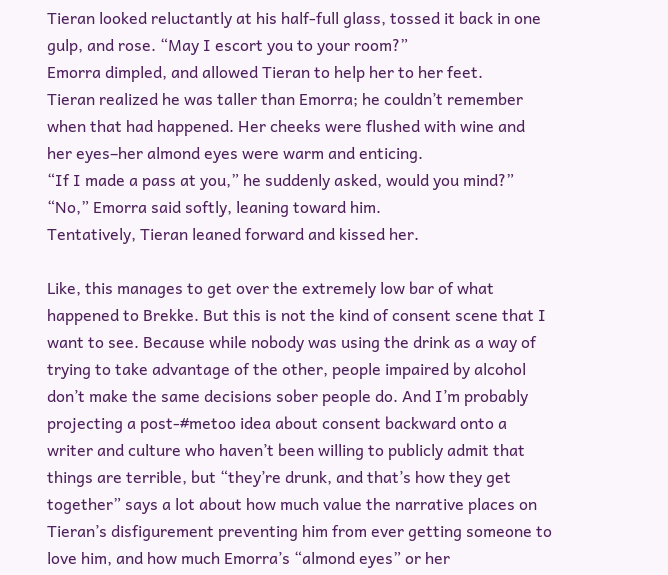Tieran looked reluctantly at his half-full glass, tossed it back in one gulp, and rose. “May I escort you to your room?”
Emorra dimpled, and allowed Tieran to help her to her feet.
Tieran realized he was taller than Emorra; he couldn’t remember when that had happened. Her cheeks were flushed with wine and her eyes–her almond eyes were warm and enticing.
“If I made a pass at you,” he suddenly asked, would you mind?”
“No,” Emorra said softly, leaning toward him.
Tentatively, Tieran leaned forward and kissed her.

Like, this manages to get over the extremely low bar of what happened to Brekke. But this is not the kind of consent scene that I want to see. Because while nobody was using the drink as a way of trying to take advantage of the other, people impaired by alcohol don’t make the same decisions sober people do. And I’m probably projecting a post-#metoo idea about consent backward onto a writer and culture who haven’t been willing to publicly admit that things are terrible, but “they’re drunk, and that’s how they get together” says a lot about how much value the narrative places on Tieran’s disfigurement preventing him from ever getting someone to love him, and how much Emorra’s “almond eyes” or her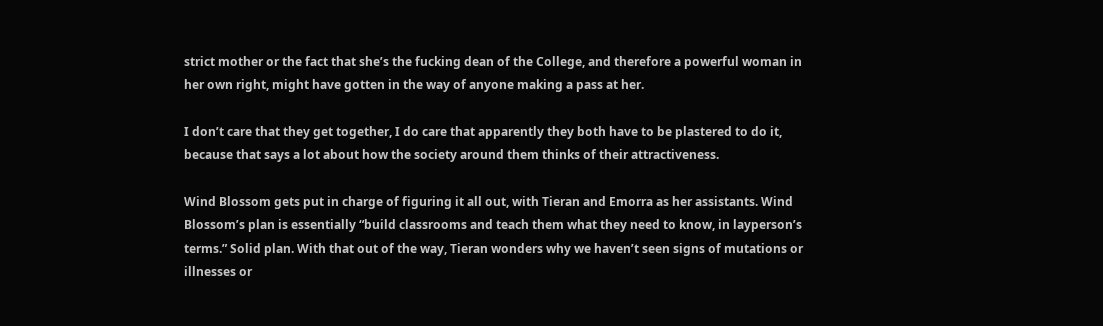strict mother or the fact that she’s the fucking dean of the College, and therefore a powerful woman in her own right, might have gotten in the way of anyone making a pass at her.

I don’t care that they get together, I do care that apparently they both have to be plastered to do it, because that says a lot about how the society around them thinks of their attractiveness.

Wind Blossom gets put in charge of figuring it all out, with Tieran and Emorra as her assistants. Wind Blossom’s plan is essentially “build classrooms and teach them what they need to know, in layperson’s terms.” Solid plan. With that out of the way, Tieran wonders why we haven’t seen signs of mutations or illnesses or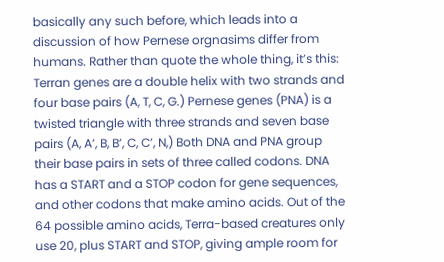basically any such before, which leads into a discussion of how Pernese orgnasims differ from humans. Rather than quote the whole thing, it’s this: Terran genes are a double helix with two strands and four base pairs (A, T, C, G.) Pernese genes (PNA) is a twisted triangle with three strands and seven base pairs (A, A’, B, B’, C, C’, N,) Both DNA and PNA group their base pairs in sets of three called codons. DNA has a START and a STOP codon for gene sequences, and other codons that make amino acids. Out of the 64 possible amino acids, Terra-based creatures only use 20, plus START and STOP, giving ample room for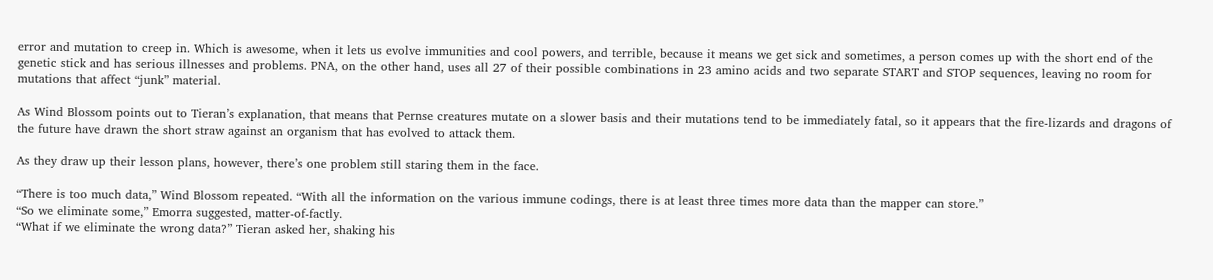error and mutation to creep in. Which is awesome, when it lets us evolve immunities and cool powers, and terrible, because it means we get sick and sometimes, a person comes up with the short end of the genetic stick and has serious illnesses and problems. PNA, on the other hand, uses all 27 of their possible combinations in 23 amino acids and two separate START and STOP sequences, leaving no room for mutations that affect “junk” material.

As Wind Blossom points out to Tieran’s explanation, that means that Pernse creatures mutate on a slower basis and their mutations tend to be immediately fatal, so it appears that the fire-lizards and dragons of the future have drawn the short straw against an organism that has evolved to attack them.

As they draw up their lesson plans, however, there’s one problem still staring them in the face.

“There is too much data,” Wind Blossom repeated. “With all the information on the various immune codings, there is at least three times more data than the mapper can store.”
“So we eliminate some,” Emorra suggested, matter-of-factly.
“What if we eliminate the wrong data?” Tieran asked her, shaking his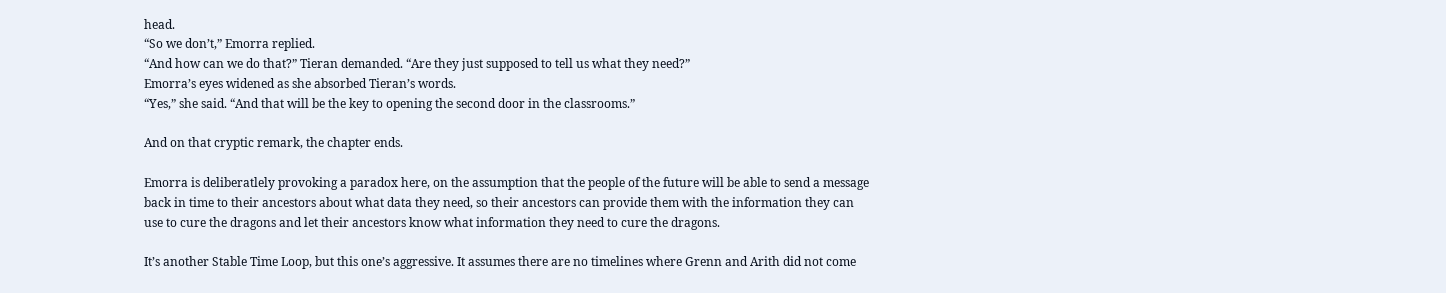head.
“So we don’t,” Emorra replied.
“And how can we do that?” Tieran demanded. “Are they just supposed to tell us what they need?”
Emorra’s eyes widened as she absorbed Tieran’s words.
“Yes,” she said. “And that will be the key to opening the second door in the classrooms.”

And on that cryptic remark, the chapter ends.

Emorra is deliberatlely provoking a paradox here, on the assumption that the people of the future will be able to send a message back in time to their ancestors about what data they need, so their ancestors can provide them with the information they can use to cure the dragons and let their ancestors know what information they need to cure the dragons.

It’s another Stable Time Loop, but this one’s aggressive. It assumes there are no timelines where Grenn and Arith did not come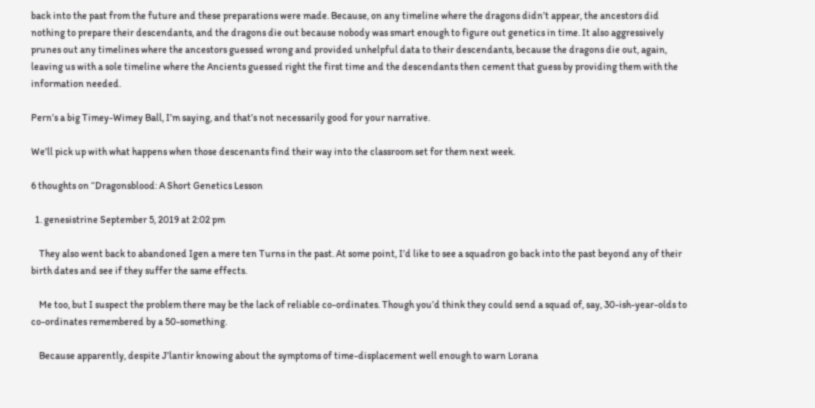back into the past from the future and these preparations were made. Because, on any timeline where the dragons didn’t appear, the ancestors did nothing to prepare their descendants, and the dragons die out because nobody was smart enough to figure out genetics in time. It also aggressively prunes out any timelines where the ancestors guessed wrong and provided unhelpful data to their descendants, because the dragons die out, again, leaving us with a sole timeline where the Ancients guessed right the first time and the descendants then cement that guess by providing them with the information needed.

Pern’s a big Timey-Wimey Ball, I’m saying, and that’s not necessarily good for your narrative.

We’ll pick up with what happens when those descenants find their way into the classroom set for them next week.

6 thoughts on “Dragonsblood: A Short Genetics Lesson

  1. genesistrine September 5, 2019 at 2:02 pm

    They also went back to abandoned Igen a mere ten Turns in the past. At some point, I’d like to see a squadron go back into the past beyond any of their birth dates and see if they suffer the same effects.

    Me too, but I suspect the problem there may be the lack of reliable co-ordinates. Though you’d think they could send a squad of, say, 30-ish-year-olds to co-ordinates remembered by a 50-something.

    Because apparently, despite J’lantir knowing about the symptoms of time-displacement well enough to warn Lorana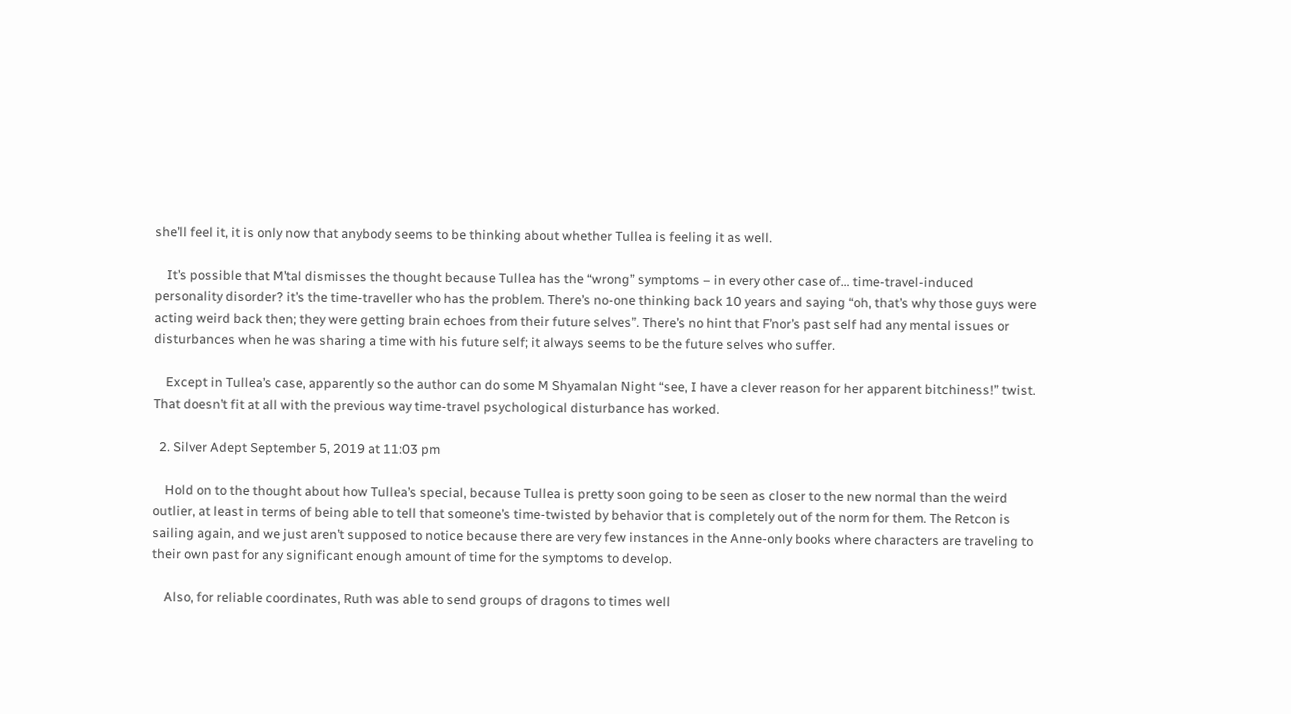she’ll feel it, it is only now that anybody seems to be thinking about whether Tullea is feeling it as well.

    It’s possible that M’tal dismisses the thought because Tullea has the “wrong” symptoms – in every other case of… time-travel-induced personality disorder? it’s the time-traveller who has the problem. There’s no-one thinking back 10 years and saying “oh, that’s why those guys were acting weird back then; they were getting brain echoes from their future selves”. There’s no hint that F’nor’s past self had any mental issues or disturbances when he was sharing a time with his future self; it always seems to be the future selves who suffer.

    Except in Tullea’s case, apparently so the author can do some M Shyamalan Night “see, I have a clever reason for her apparent bitchiness!” twist. That doesn’t fit at all with the previous way time-travel psychological disturbance has worked.

  2. Silver Adept September 5, 2019 at 11:03 pm

    Hold on to the thought about how Tullea’s special, because Tullea is pretty soon going to be seen as closer to the new normal than the weird outlier, at least in terms of being able to tell that someone’s time-twisted by behavior that is completely out of the norm for them. The Retcon is sailing again, and we just aren’t supposed to notice because there are very few instances in the Anne-only books where characters are traveling to their own past for any significant enough amount of time for the symptoms to develop.

    Also, for reliable coordinates, Ruth was able to send groups of dragons to times well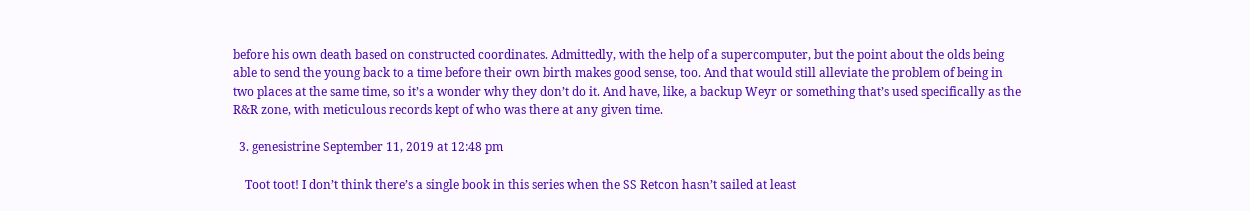before his own death based on constructed coordinates. Admittedly, with the help of a supercomputer, but the point about the olds being able to send the young back to a time before their own birth makes good sense, too. And that would still alleviate the problem of being in two places at the same time, so it’s a wonder why they don’t do it. And have, like, a backup Weyr or something that’s used specifically as the R&R zone, with meticulous records kept of who was there at any given time.

  3. genesistrine September 11, 2019 at 12:48 pm

    Toot toot! I don’t think there’s a single book in this series when the SS Retcon hasn’t sailed at least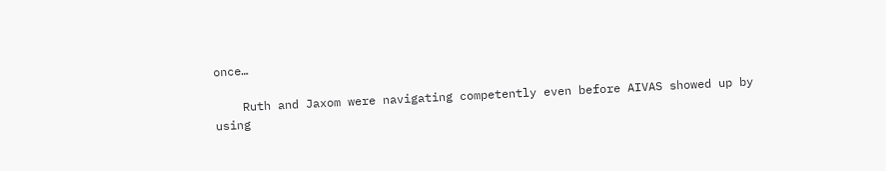once…

    Ruth and Jaxom were navigating competently even before AIVAS showed up by using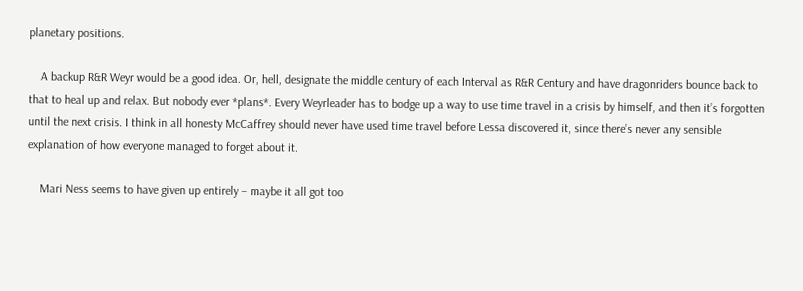planetary positions.

    A backup R&R Weyr would be a good idea. Or, hell, designate the middle century of each Interval as R&R Century and have dragonriders bounce back to that to heal up and relax. But nobody ever *plans*. Every Weyrleader has to bodge up a way to use time travel in a crisis by himself, and then it’s forgotten until the next crisis. I think in all honesty McCaffrey should never have used time travel before Lessa discovered it, since there’s never any sensible explanation of how everyone managed to forget about it.

    Mari Ness seems to have given up entirely – maybe it all got too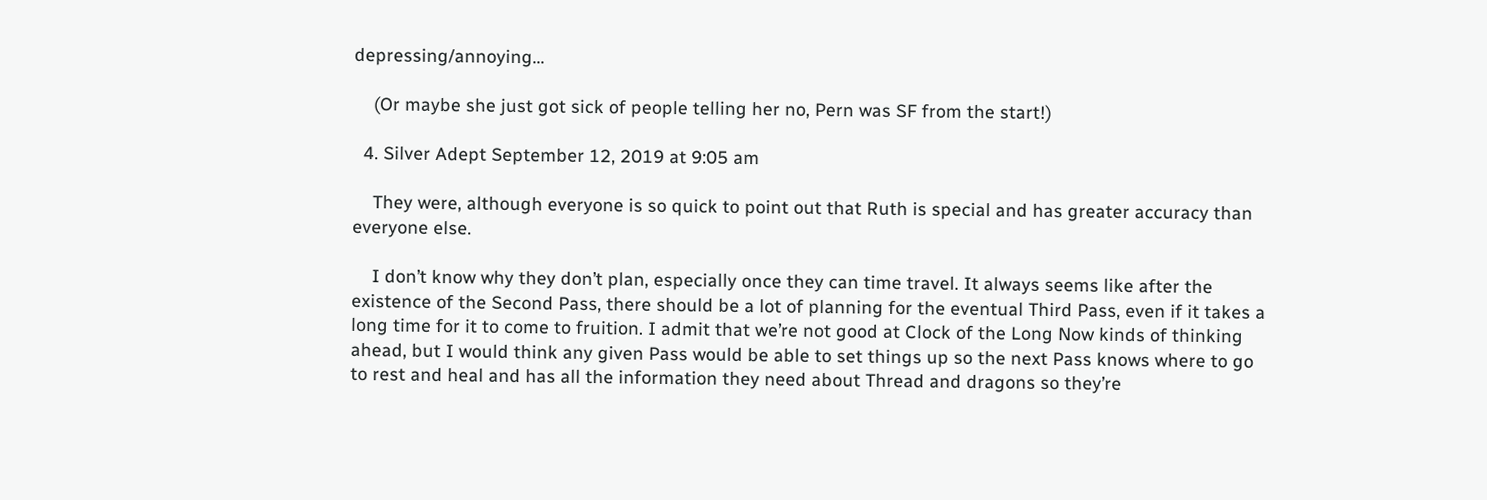depressing/annoying…

    (Or maybe she just got sick of people telling her no, Pern was SF from the start!)

  4. Silver Adept September 12, 2019 at 9:05 am

    They were, although everyone is so quick to point out that Ruth is special and has greater accuracy than everyone else.

    I don’t know why they don’t plan, especially once they can time travel. It always seems like after the existence of the Second Pass, there should be a lot of planning for the eventual Third Pass, even if it takes a long time for it to come to fruition. I admit that we’re not good at Clock of the Long Now kinds of thinking ahead, but I would think any given Pass would be able to set things up so the next Pass knows where to go to rest and heal and has all the information they need about Thread and dragons so they’re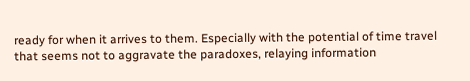ready for when it arrives to them. Especially with the potential of time travel that seems not to aggravate the paradoxes, relaying information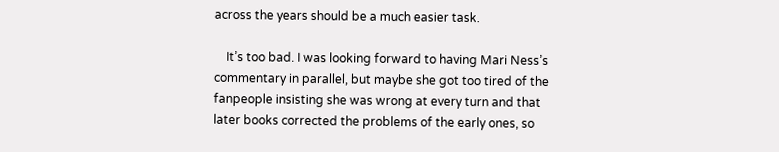across the years should be a much easier task.

    It’s too bad. I was looking forward to having Mari Ness’s commentary in parallel, but maybe she got too tired of the fanpeople insisting she was wrong at every turn and that later books corrected the problems of the early ones, so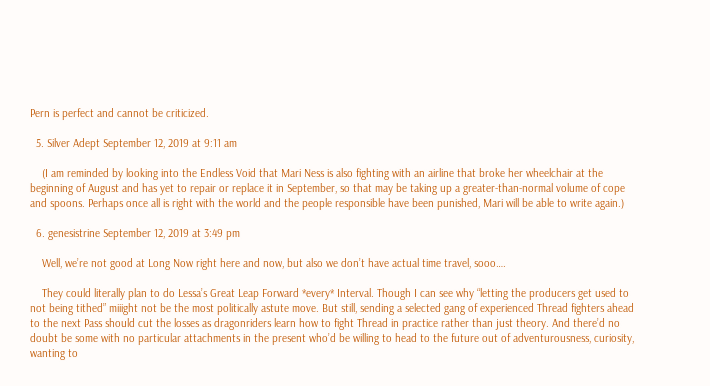Pern is perfect and cannot be criticized.

  5. Silver Adept September 12, 2019 at 9:11 am

    (I am reminded by looking into the Endless Void that Mari Ness is also fighting with an airline that broke her wheelchair at the beginning of August and has yet to repair or replace it in September, so that may be taking up a greater-than-normal volume of cope and spoons. Perhaps once all is right with the world and the people responsible have been punished, Mari will be able to write again.)

  6. genesistrine September 12, 2019 at 3:49 pm

    Well, we’re not good at Long Now right here and now, but also we don’t have actual time travel, sooo….

    They could literally plan to do Lessa’s Great Leap Forward *every* Interval. Though I can see why “letting the producers get used to not being tithed” miiight not be the most politically astute move. But still, sending a selected gang of experienced Thread fighters ahead to the next Pass should cut the losses as dragonriders learn how to fight Thread in practice rather than just theory. And there’d no doubt be some with no particular attachments in the present who’d be willing to head to the future out of adventurousness, curiosity, wanting to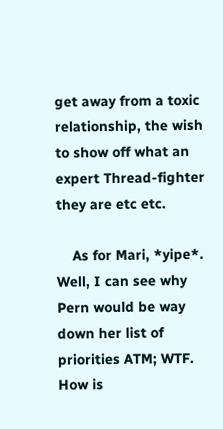get away from a toxic relationship, the wish to show off what an expert Thread-fighter they are etc etc.

    As for Mari, *yipe*. Well, I can see why Pern would be way down her list of priorities ATM; WTF. How is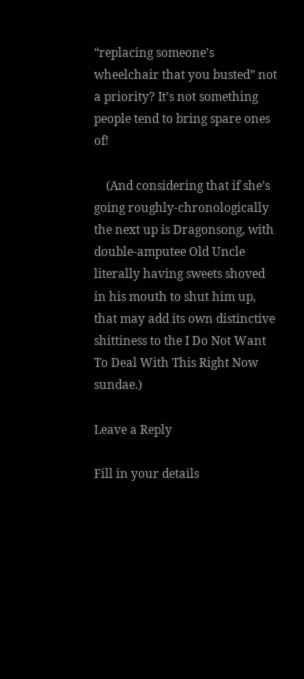“replacing someone’s wheelchair that you busted” not a priority? It’s not something people tend to bring spare ones of!

    (And considering that if she’s going roughly-chronologically the next up is Dragonsong, with double-amputee Old Uncle literally having sweets shoved in his mouth to shut him up, that may add its own distinctive shittiness to the I Do Not Want To Deal With This Right Now sundae.)

Leave a Reply

Fill in your details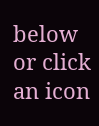below or click an icon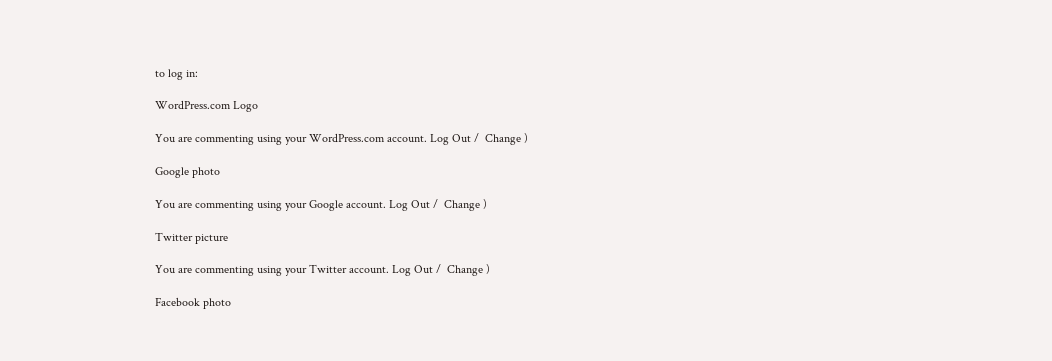to log in:

WordPress.com Logo

You are commenting using your WordPress.com account. Log Out /  Change )

Google photo

You are commenting using your Google account. Log Out /  Change )

Twitter picture

You are commenting using your Twitter account. Log Out /  Change )

Facebook photo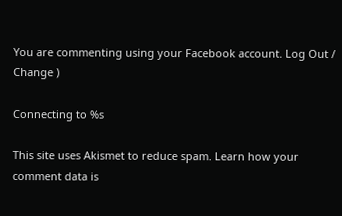You are commenting using your Facebook account. Log Out /  Change )

Connecting to %s

This site uses Akismet to reduce spam. Learn how your comment data is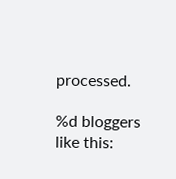processed.

%d bloggers like this: